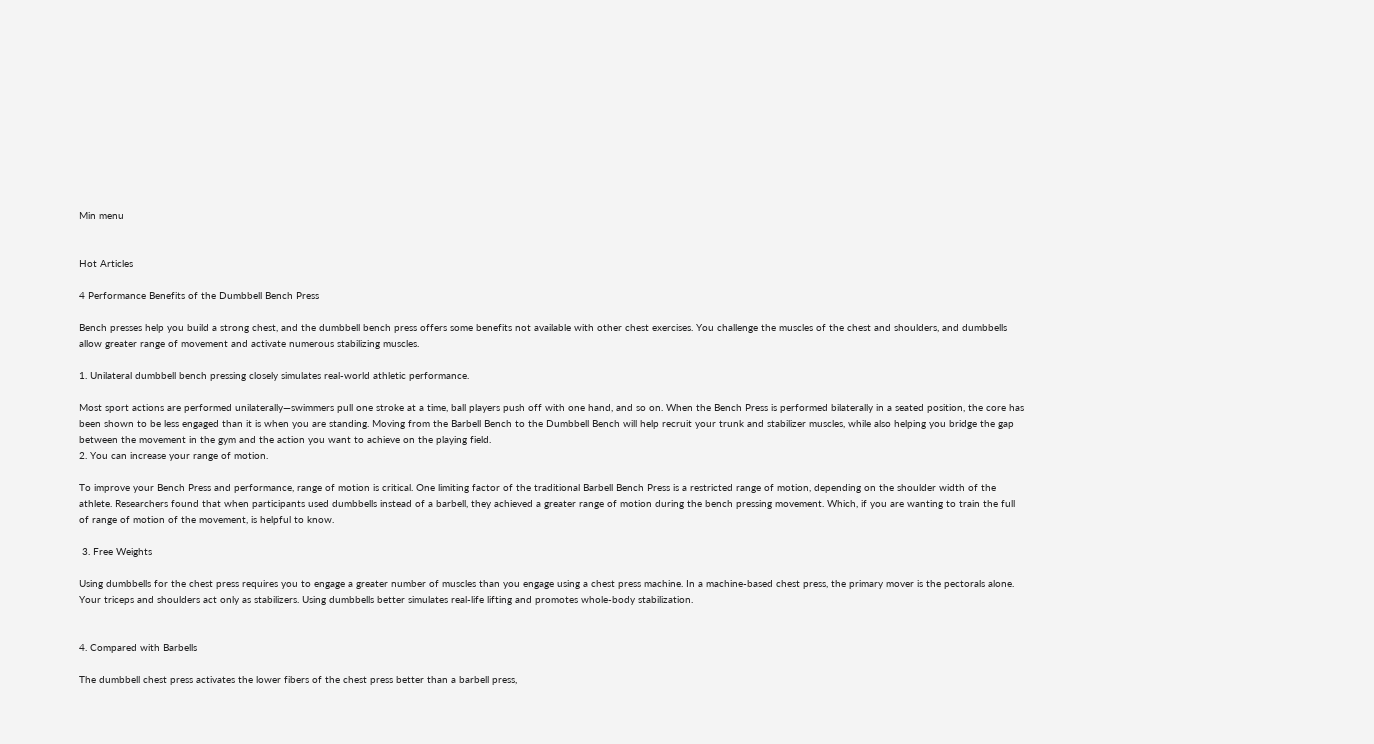Min menu


Hot Articles

4 Performance Benefits of the Dumbbell Bench Press

Bench presses help you build a strong chest, and the dumbbell bench press offers some benefits not available with other chest exercises. You challenge the muscles of the chest and shoulders, and dumbbells allow greater range of movement and activate numerous stabilizing muscles.

1. Unilateral dumbbell bench pressing closely simulates real-world athletic performance.

Most sport actions are performed unilaterally—swimmers pull one stroke at a time, ball players push off with one hand, and so on. When the Bench Press is performed bilaterally in a seated position, the core has been shown to be less engaged than it is when you are standing. Moving from the Barbell Bench to the Dumbbell Bench will help recruit your trunk and stabilizer muscles, while also helping you bridge the gap between the movement in the gym and the action you want to achieve on the playing field.
2. You can increase your range of motion.

To improve your Bench Press and performance, range of motion is critical. One limiting factor of the traditional Barbell Bench Press is a restricted range of motion, depending on the shoulder width of the athlete. Researchers found that when participants used dumbbells instead of a barbell, they achieved a greater range of motion during the bench pressing movement. Which, if you are wanting to train the full of range of motion of the movement, is helpful to know.

 3. Free Weights

Using dumbbells for the chest press requires you to engage a greater number of muscles than you engage using a chest press machine. In a machine-based chest press, the primary mover is the pectorals alone. Your triceps and shoulders act only as stabilizers. Using dumbbells better simulates real-life lifting and promotes whole-body stabilization.


4. Compared with Barbells

The dumbbell chest press activates the lower fibers of the chest press better than a barbell press,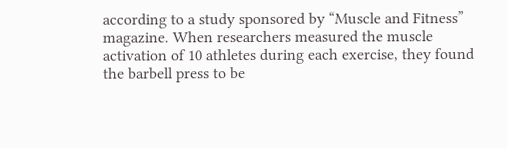according to a study sponsored by “Muscle and Fitness” magazine. When researchers measured the muscle activation of 10 athletes during each exercise, they found the barbell press to be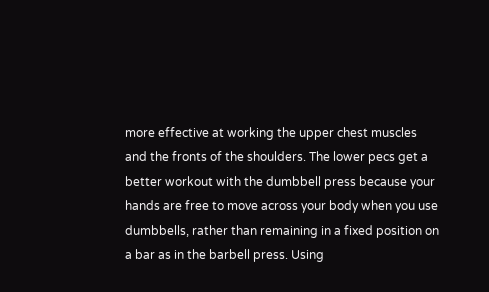more effective at working the upper chest muscles and the fronts of the shoulders. The lower pecs get a better workout with the dumbbell press because your hands are free to move across your body when you use dumbbells, rather than remaining in a fixed position on a bar as in the barbell press. Using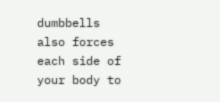dumbbells also forces each side of your body to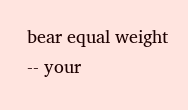bear equal weight -- your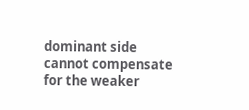dominant side cannot compensate for the weaker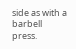side as with a barbell press.